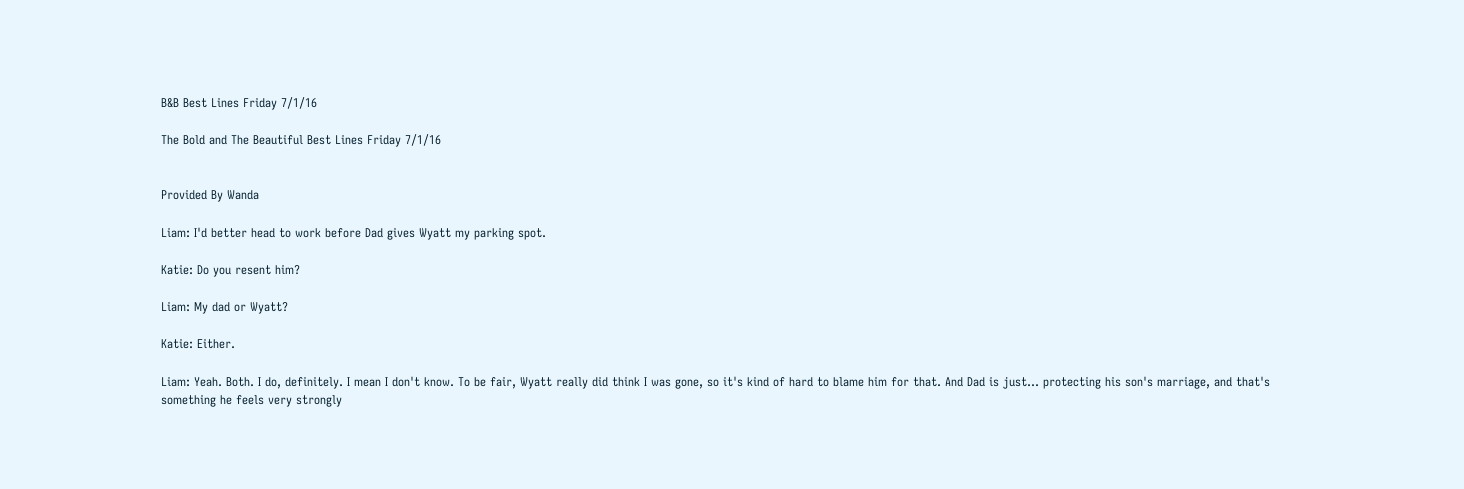B&B Best Lines Friday 7/1/16

The Bold and The Beautiful Best Lines Friday 7/1/16


Provided By Wanda

Liam: I'd better head to work before Dad gives Wyatt my parking spot.

Katie: Do you resent him?

Liam: My dad or Wyatt?

Katie: Either.

Liam: Yeah. Both. I do, definitely. I mean I don't know. To be fair, Wyatt really did think I was gone, so it's kind of hard to blame him for that. And Dad is just... protecting his son's marriage, and that's something he feels very strongly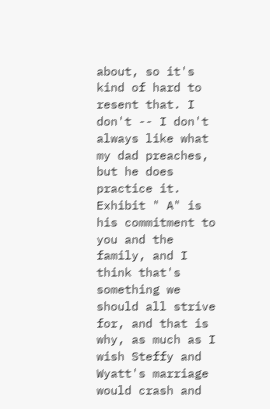about, so it's kind of hard to resent that. I don't -- I don't always like what my dad preaches, but he does practice it. Exhibit " A" is his commitment to you and the family, and I think that's something we should all strive for, and that is why, as much as I wish Steffy and Wyatt's marriage would crash and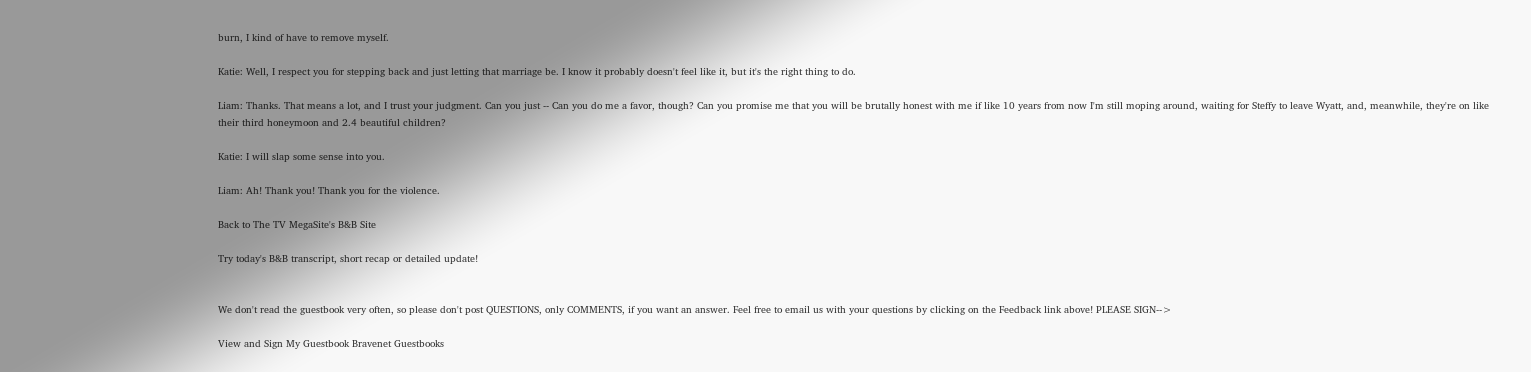burn, I kind of have to remove myself.

Katie: Well, I respect you for stepping back and just letting that marriage be. I know it probably doesn't feel like it, but it's the right thing to do.

Liam: Thanks. That means a lot, and I trust your judgment. Can you just -- Can you do me a favor, though? Can you promise me that you will be brutally honest with me if like 10 years from now I'm still moping around, waiting for Steffy to leave Wyatt, and, meanwhile, they're on like their third honeymoon and 2.4 beautiful children?

Katie: I will slap some sense into you.

Liam: Ah! Thank you! Thank you for the violence.

Back to The TV MegaSite's B&B Site

Try today's B&B transcript, short recap or detailed update!


We don't read the guestbook very often, so please don't post QUESTIONS, only COMMENTS, if you want an answer. Feel free to email us with your questions by clicking on the Feedback link above! PLEASE SIGN-->

View and Sign My Guestbook Bravenet Guestbooks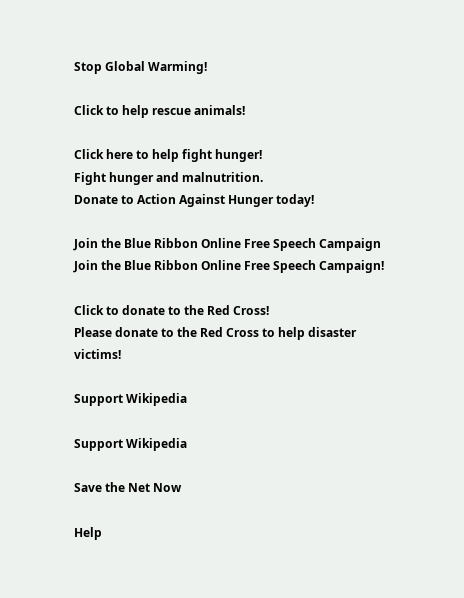Stop Global Warming!

Click to help rescue animals!

Click here to help fight hunger!
Fight hunger and malnutrition.
Donate to Action Against Hunger today!

Join the Blue Ribbon Online Free Speech Campaign
Join the Blue Ribbon Online Free Speech Campaign!

Click to donate to the Red Cross!
Please donate to the Red Cross to help disaster victims!

Support Wikipedia

Support Wikipedia

Save the Net Now

Help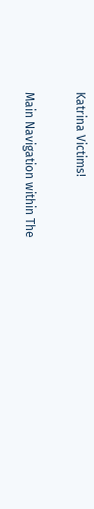Katrina Victims!

Main Navigation within The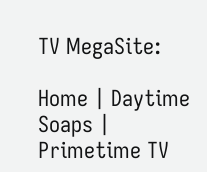TV MegaSite:

Home | Daytime Soaps | Primetime TV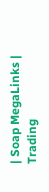| Soap MegaLinks | Trading